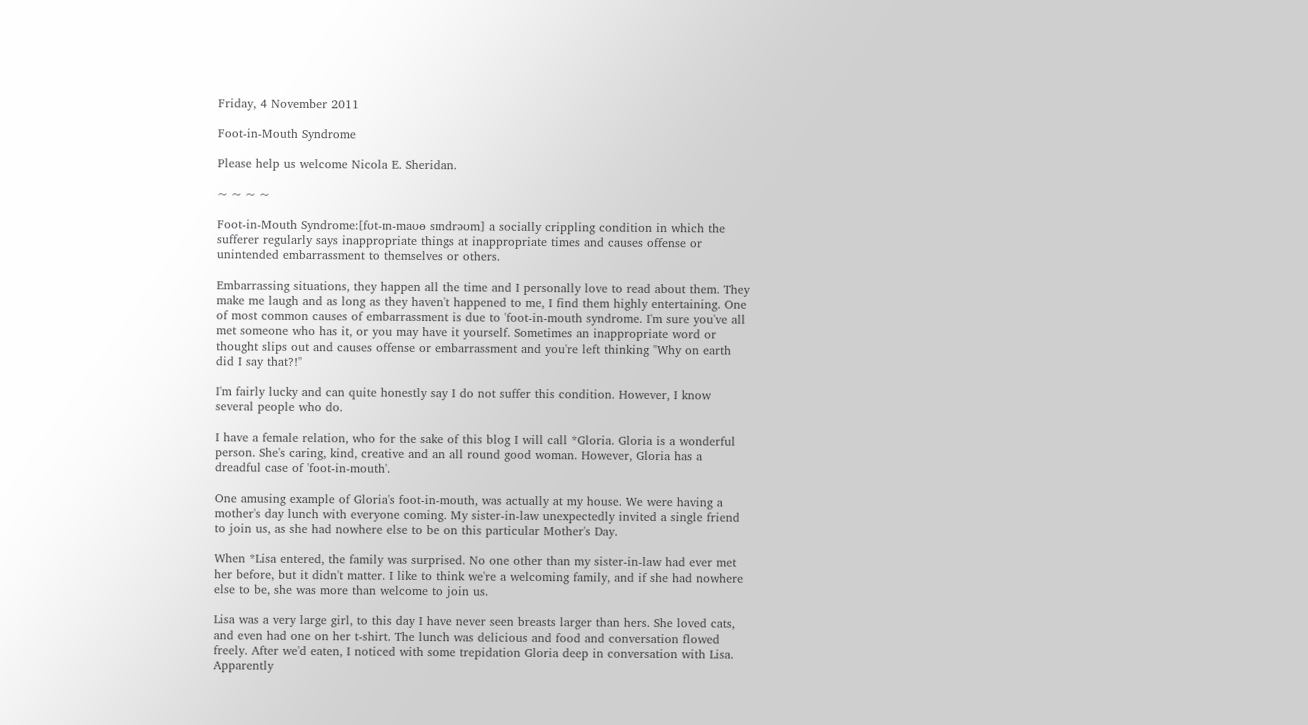Friday, 4 November 2011

Foot-in-Mouth Syndrome

Please help us welcome Nicola E. Sheridan.

~ ~ ~ ~

Foot-in-Mouth Syndrome:[fʊt-ɪn-maʊɵ sɪndrəʊm] a socially crippling condition in which the sufferer regularly says inappropriate things at inappropriate times and causes offense or unintended embarrassment to themselves or others.

Embarrassing situations, they happen all the time and I personally love to read about them. They make me laugh and as long as they haven't happened to me, I find them highly entertaining. One of most common causes of embarrassment is due to 'foot-in-mouth syndrome. I'm sure you've all met someone who has it, or you may have it yourself. Sometimes an inappropriate word or thought slips out and causes offense or embarrassment and you're left thinking "Why on earth did I say that?!"

I'm fairly lucky and can quite honestly say I do not suffer this condition. However, I know several people who do.

I have a female relation, who for the sake of this blog I will call *Gloria. Gloria is a wonderful person. She's caring, kind, creative and an all round good woman. However, Gloria has a dreadful case of 'foot-in-mouth'.

One amusing example of Gloria's foot-in-mouth, was actually at my house. We were having a mother's day lunch with everyone coming. My sister-in-law unexpectedly invited a single friend to join us, as she had nowhere else to be on this particular Mother's Day.

When *Lisa entered, the family was surprised. No one other than my sister-in-law had ever met her before, but it didn't matter. I like to think we're a welcoming family, and if she had nowhere else to be, she was more than welcome to join us.

Lisa was a very large girl, to this day I have never seen breasts larger than hers. She loved cats, and even had one on her t-shirt. The lunch was delicious and food and conversation flowed freely. After we'd eaten, I noticed with some trepidation Gloria deep in conversation with Lisa. Apparently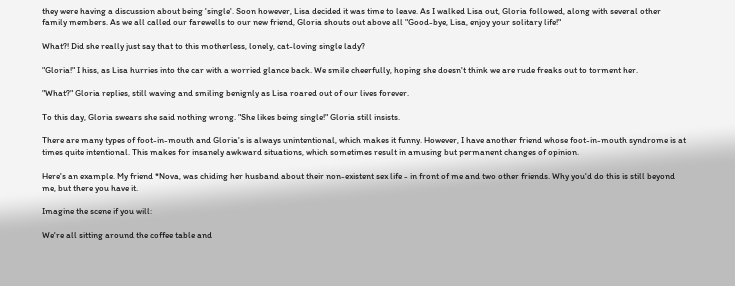they were having a discussion about being 'single'. Soon however, Lisa decided it was time to leave. As I walked Lisa out, Gloria followed, along with several other family members. As we all called our farewells to our new friend, Gloria shouts out above all "Good-bye, Lisa, enjoy your solitary life!"

What?! Did she really just say that to this motherless, lonely, cat-loving single lady?

"Gloria!" I hiss, as Lisa hurries into the car with a worried glance back. We smile cheerfully, hoping she doesn't think we are rude freaks out to torment her.

"What?" Gloria replies, still waving and smiling benignly as Lisa roared out of our lives forever.

To this day, Gloria swears she said nothing wrong. "She likes being single!" Gloria still insists.

There are many types of foot-in-mouth and Gloria's is always unintentional, which makes it funny. However, I have another friend whose foot-in-mouth syndrome is at times quite intentional. This makes for insanely awkward situations, which sometimes result in amusing but permanent changes of opinion.

Here's an example. My friend *Nova, was chiding her husband about their non-existent sex life - in front of me and two other friends. Why you'd do this is still beyond me, but there you have it.

Imagine the scene if you will:

We're all sitting around the coffee table and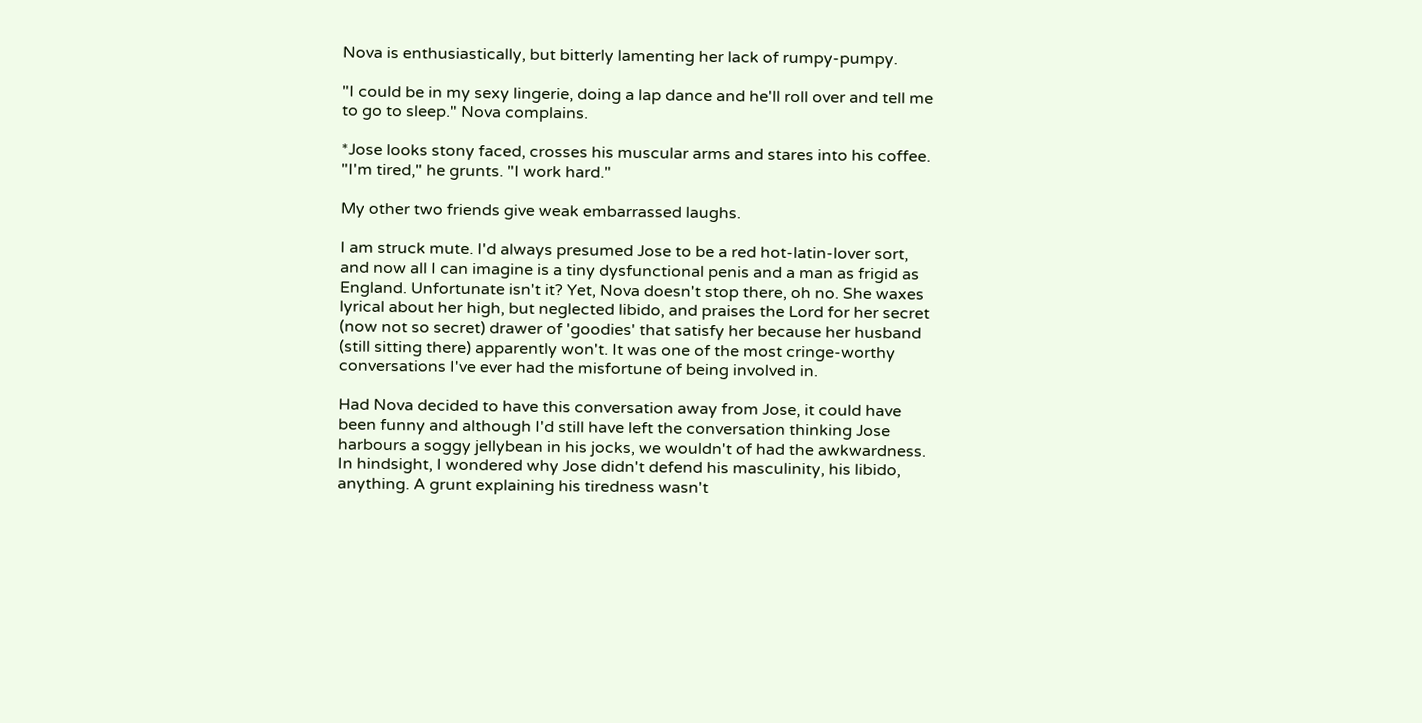Nova is enthusiastically, but bitterly lamenting her lack of rumpy-pumpy.

"I could be in my sexy lingerie, doing a lap dance and he'll roll over and tell me to go to sleep." Nova complains.

*Jose looks stony faced, crosses his muscular arms and stares into his coffee. "I'm tired," he grunts. "I work hard."

My other two friends give weak embarrassed laughs.

I am struck mute. I'd always presumed Jose to be a red hot-latin-lover sort, and now all I can imagine is a tiny dysfunctional penis and a man as frigid as England. Unfortunate isn't it? Yet, Nova doesn't stop there, oh no. She waxes lyrical about her high, but neglected libido, and praises the Lord for her secret (now not so secret) drawer of 'goodies' that satisfy her because her husband (still sitting there) apparently won't. It was one of the most cringe-worthy conversations I've ever had the misfortune of being involved in.

Had Nova decided to have this conversation away from Jose, it could have been funny and although I'd still have left the conversation thinking Jose harbours a soggy jellybean in his jocks, we wouldn't of had the awkwardness. In hindsight, I wondered why Jose didn't defend his masculinity, his libido, anything. A grunt explaining his tiredness wasn't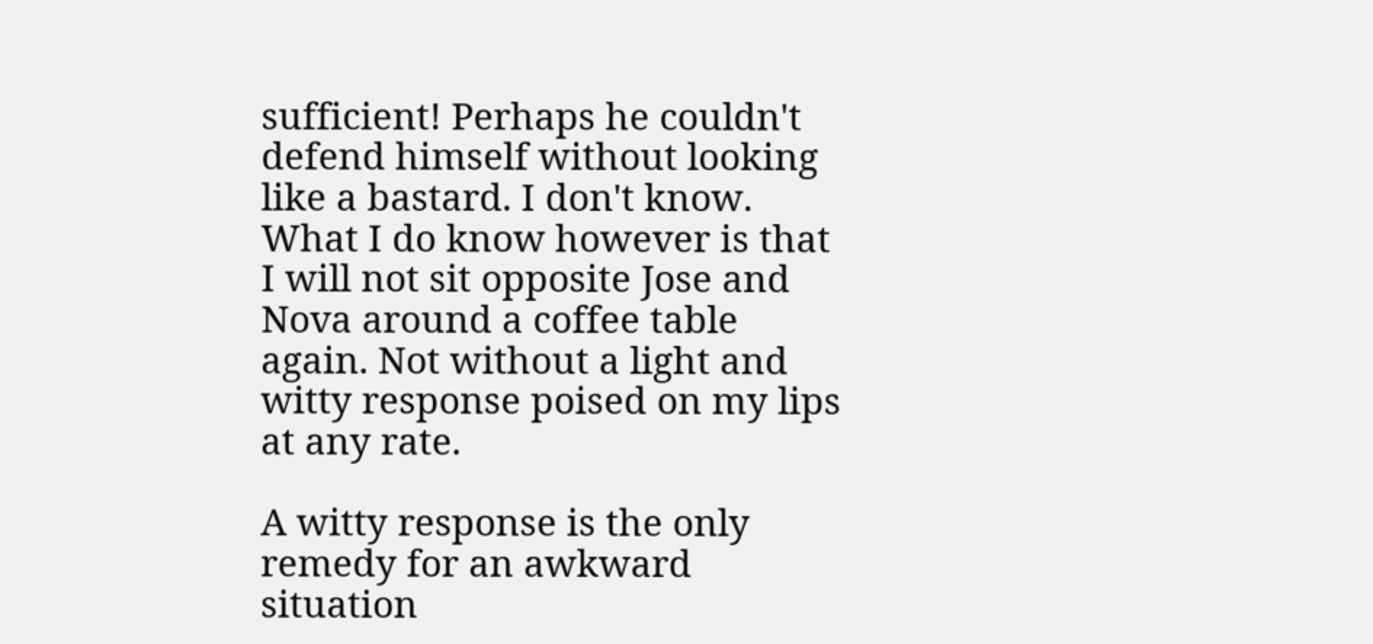sufficient! Perhaps he couldn't defend himself without looking like a bastard. I don't know. What I do know however is that I will not sit opposite Jose and Nova around a coffee table again. Not without a light and witty response poised on my lips at any rate.

A witty response is the only remedy for an awkward situation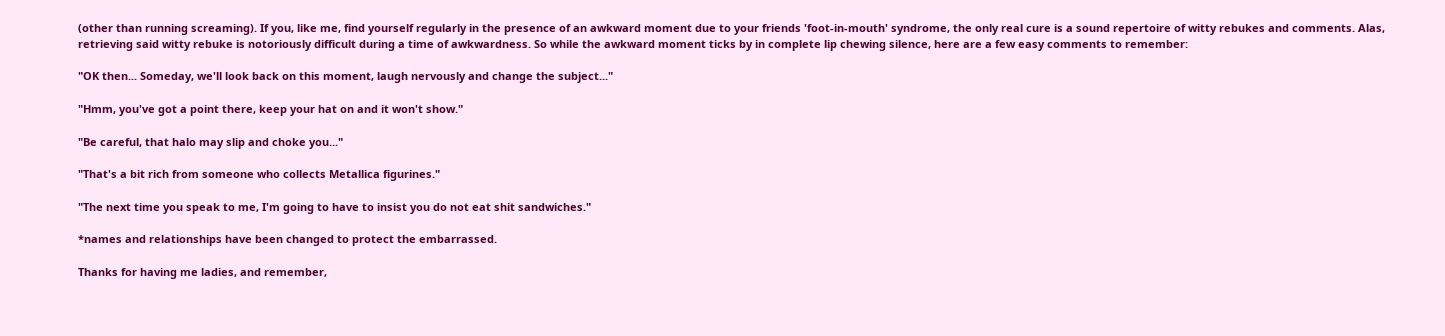(other than running screaming). If you, like me, find yourself regularly in the presence of an awkward moment due to your friends 'foot-in-mouth' syndrome, the only real cure is a sound repertoire of witty rebukes and comments. Alas, retrieving said witty rebuke is notoriously difficult during a time of awkwardness. So while the awkward moment ticks by in complete lip chewing silence, here are a few easy comments to remember:

"OK then... Someday, we'll look back on this moment, laugh nervously and change the subject..."

"Hmm, you've got a point there, keep your hat on and it won't show."

"Be careful, that halo may slip and choke you..."

"That's a bit rich from someone who collects Metallica figurines."

"The next time you speak to me, I'm going to have to insist you do not eat shit sandwiches."

*names and relationships have been changed to protect the embarrassed.

Thanks for having me ladies, and remember,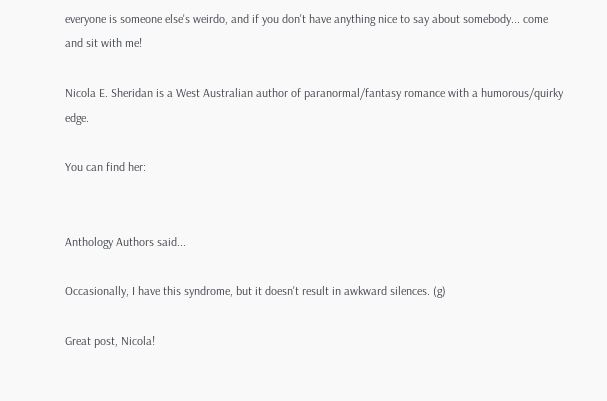everyone is someone else's weirdo, and if you don't have anything nice to say about somebody... come and sit with me!

Nicola E. Sheridan is a West Australian author of paranormal/fantasy romance with a humorous/quirky edge.

You can find her:


Anthology Authors said...

Occasionally, I have this syndrome, but it doesn't result in awkward silences. (g)

Great post, Nicola!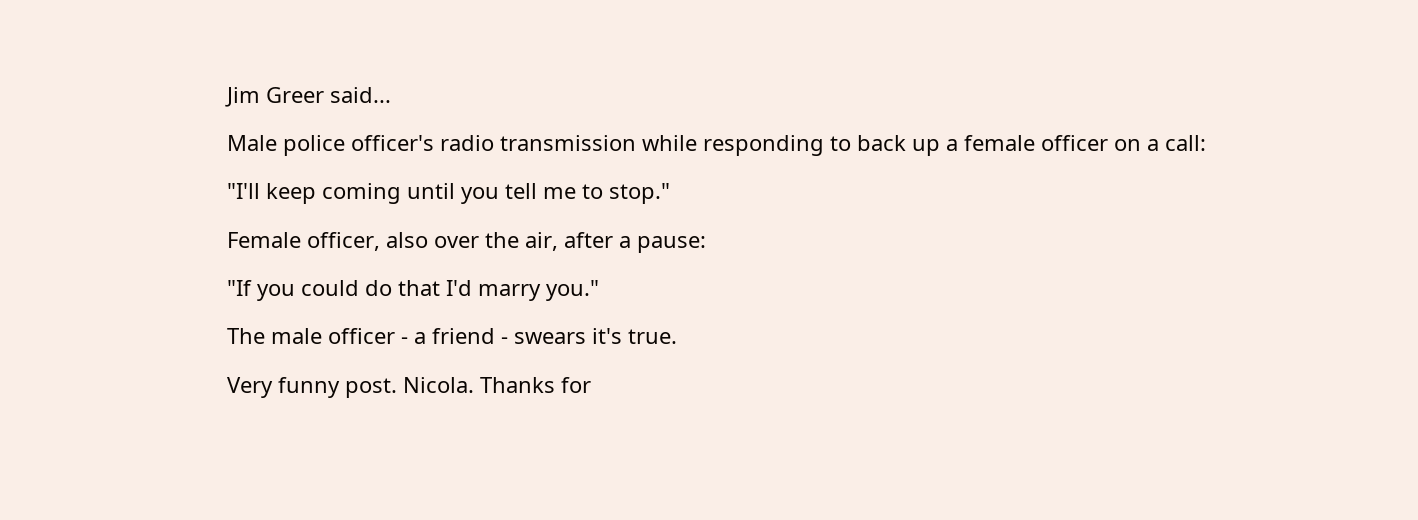Jim Greer said...

Male police officer's radio transmission while responding to back up a female officer on a call:

"I'll keep coming until you tell me to stop."

Female officer, also over the air, after a pause:

"If you could do that I'd marry you."

The male officer - a friend - swears it's true.

Very funny post. Nicola. Thanks for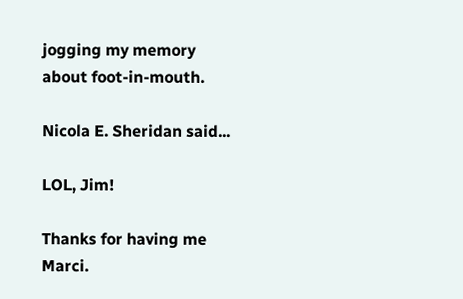jogging my memory about foot-in-mouth.

Nicola E. Sheridan said...

LOL, Jim!

Thanks for having me Marci.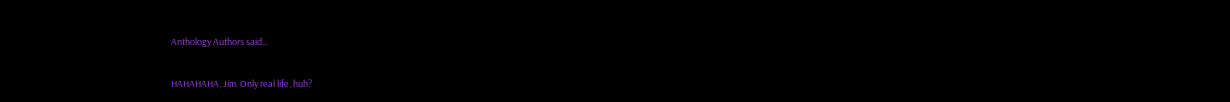Anthology Authors said...

HAHAHAHA, Jim. Only real life, huh?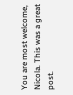You are most welcome, Nicola. This was a great post.